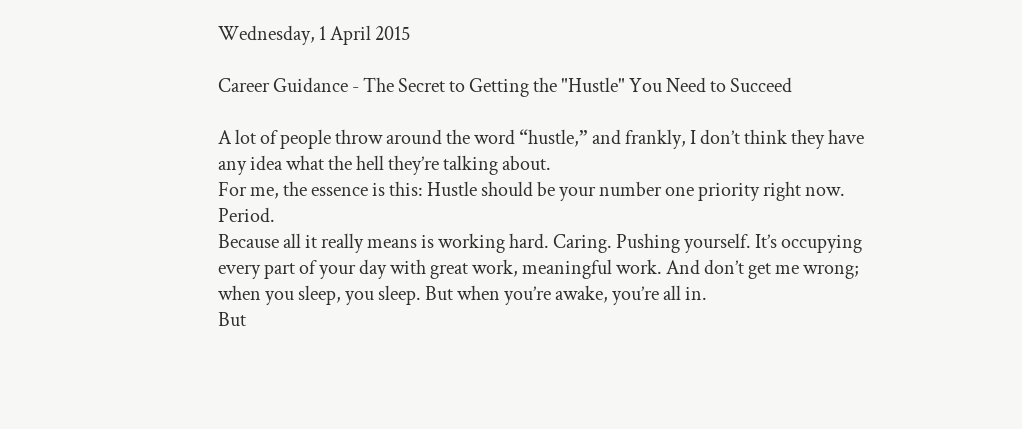Wednesday, 1 April 2015

Career Guidance - The Secret to Getting the "Hustle" You Need to Succeed

A lot of people throw around the word “hustle,” and frankly, I don’t think they have any idea what the hell they’re talking about.
For me, the essence is this: Hustle should be your number one priority right now. Period.
Because all it really means is working hard. Caring. Pushing yourself. It’s occupying every part of your day with great work, meaningful work. And don’t get me wrong; when you sleep, you sleep. But when you’re awake, you’re all in.
But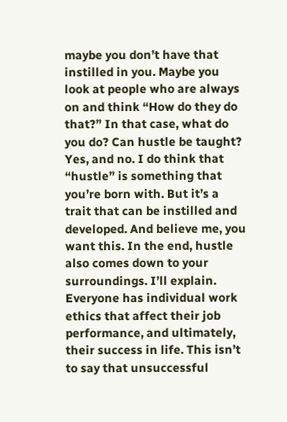maybe you don’t have that instilled in you. Maybe you look at people who are always on and think “How do they do that?” In that case, what do you do? Can hustle be taught?
Yes, and no. I do think that “hustle” is something that you’re born with. But it’s a trait that can be instilled and developed. And believe me, you want this. In the end, hustle also comes down to your surroundings. I’ll explain.
Everyone has individual work ethics that affect their job performance, and ultimately, their success in life. This isn’t to say that unsuccessful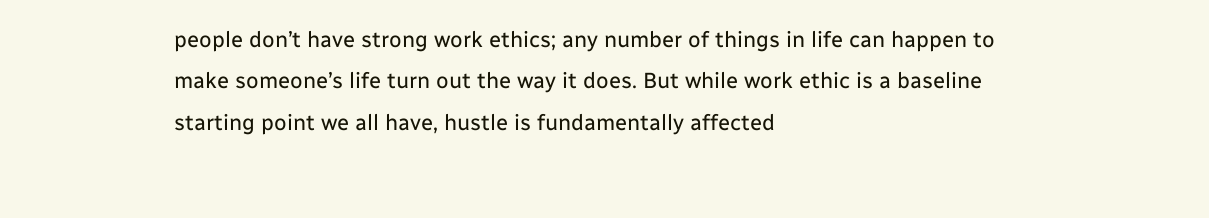people don’t have strong work ethics; any number of things in life can happen to make someone’s life turn out the way it does. But while work ethic is a baseline starting point we all have, hustle is fundamentally affected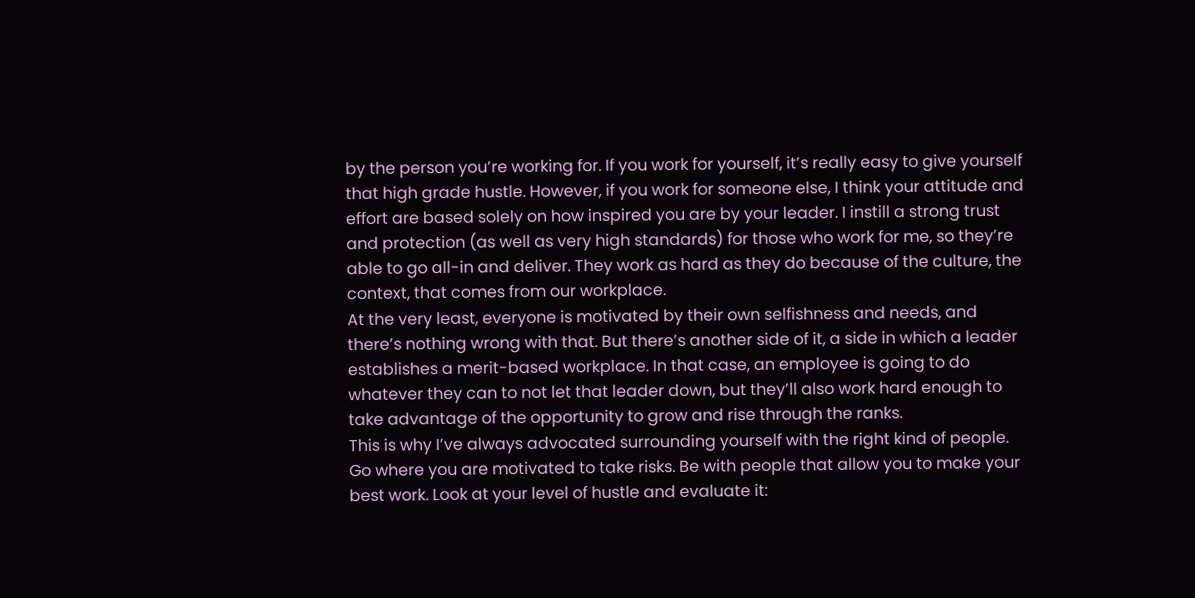by the person you’re working for. If you work for yourself, it’s really easy to give yourself that high grade hustle. However, if you work for someone else, I think your attitude and effort are based solely on how inspired you are by your leader. I instill a strong trust and protection (as well as very high standards) for those who work for me, so they’re able to go all-in and deliver. They work as hard as they do because of the culture, the context, that comes from our workplace.
At the very least, everyone is motivated by their own selfishness and needs, and there’s nothing wrong with that. But there’s another side of it, a side in which a leader establishes a merit-based workplace. In that case, an employee is going to do whatever they can to not let that leader down, but they’ll also work hard enough to take advantage of the opportunity to grow and rise through the ranks.
This is why I’ve always advocated surrounding yourself with the right kind of people. Go where you are motivated to take risks. Be with people that allow you to make your best work. Look at your level of hustle and evaluate it: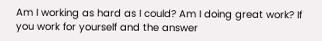Am I working as hard as I could? Am I doing great work? If you work for yourself and the answer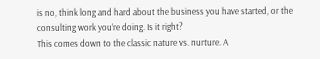is no, think long and hard about the business you have started, or the consulting work you’re doing. Is it right?
This comes down to the classic nature vs. nurture. A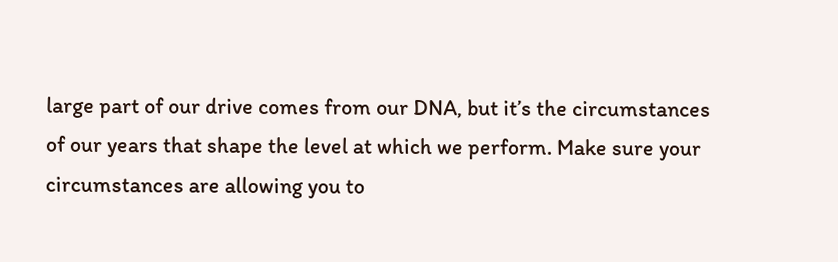large part of our drive comes from our DNA, but it’s the circumstances of our years that shape the level at which we perform. Make sure your circumstances are allowing you to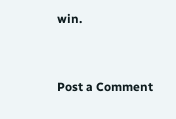win.


Post a Comment